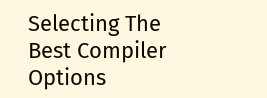Selecting The Best Compiler Options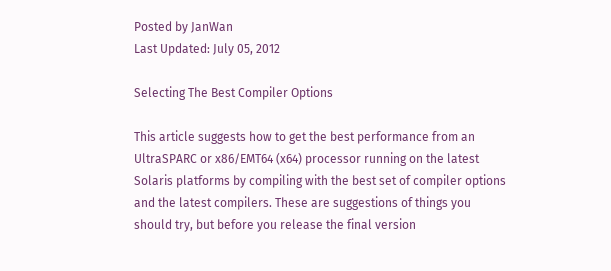Posted by JanWan
Last Updated: July 05, 2012

Selecting The Best Compiler Options

This article suggests how to get the best performance from an UltraSPARC or x86/EMT64 (x64) processor running on the latest Solaris platforms by compiling with the best set of compiler options and the latest compilers. These are suggestions of things you should try, but before you release the final version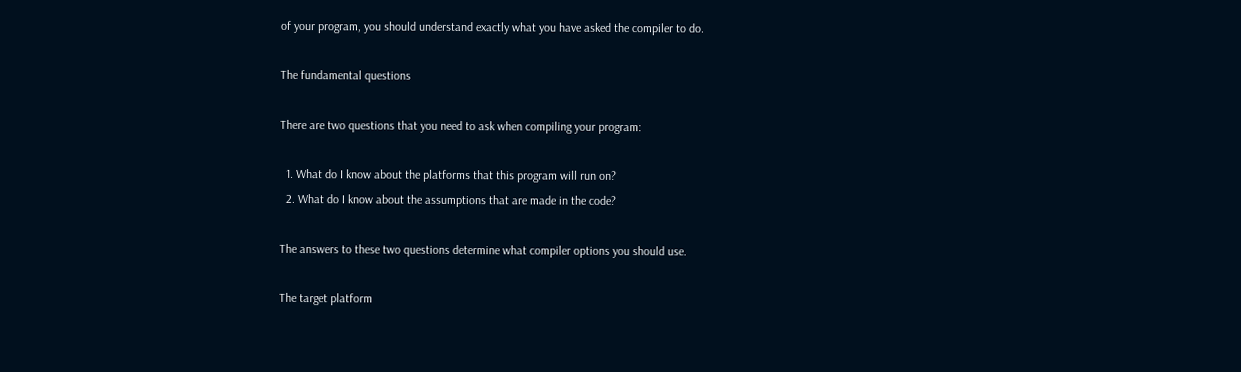of your program, you should understand exactly what you have asked the compiler to do.

The fundamental questions

There are two questions that you need to ask when compiling your program:

  1. What do I know about the platforms that this program will run on?
  2. What do I know about the assumptions that are made in the code?

The answers to these two questions determine what compiler options you should use.

The target platform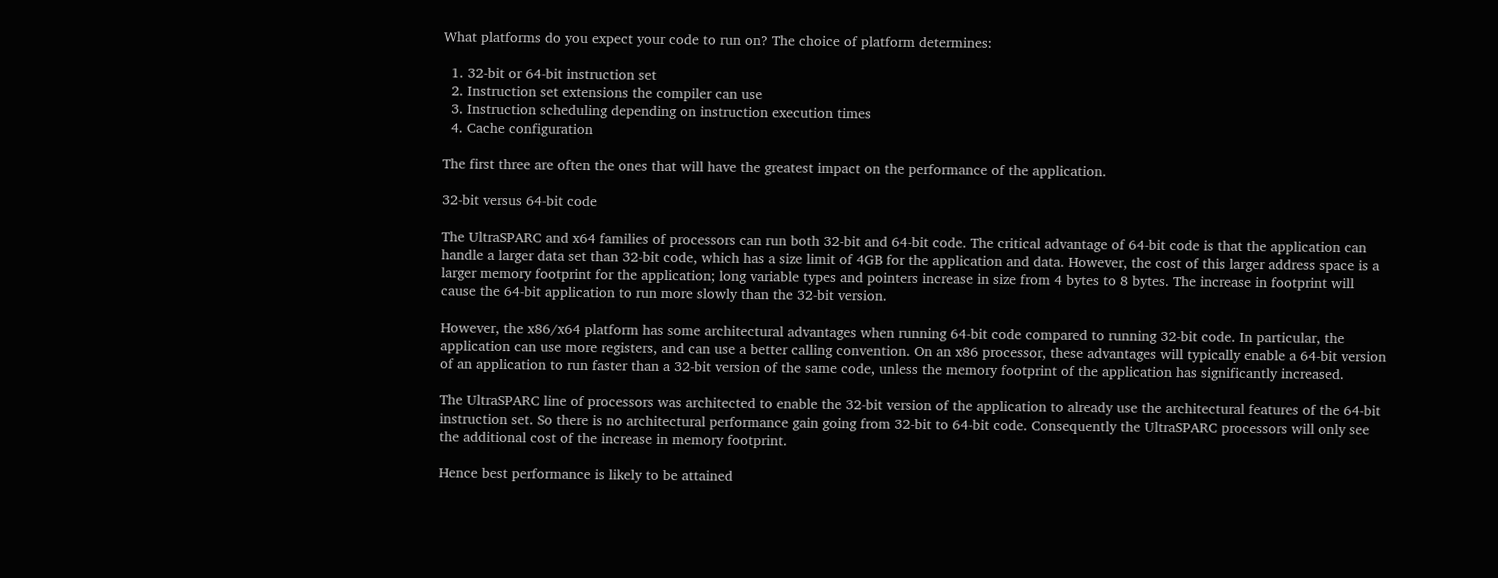What platforms do you expect your code to run on? The choice of platform determines:

  1. 32-bit or 64-bit instruction set
  2. Instruction set extensions the compiler can use
  3. Instruction scheduling depending on instruction execution times
  4. Cache configuration

The first three are often the ones that will have the greatest impact on the performance of the application.

32-bit versus 64-bit code

The UltraSPARC and x64 families of processors can run both 32-bit and 64-bit code. The critical advantage of 64-bit code is that the application can handle a larger data set than 32-bit code, which has a size limit of 4GB for the application and data. However, the cost of this larger address space is a larger memory footprint for the application; long variable types and pointers increase in size from 4 bytes to 8 bytes. The increase in footprint will cause the 64-bit application to run more slowly than the 32-bit version.

However, the x86/x64 platform has some architectural advantages when running 64-bit code compared to running 32-bit code. In particular, the application can use more registers, and can use a better calling convention. On an x86 processor, these advantages will typically enable a 64-bit version of an application to run faster than a 32-bit version of the same code, unless the memory footprint of the application has significantly increased.

The UltraSPARC line of processors was architected to enable the 32-bit version of the application to already use the architectural features of the 64-bit instruction set. So there is no architectural performance gain going from 32-bit to 64-bit code. Consequently the UltraSPARC processors will only see the additional cost of the increase in memory footprint.

Hence best performance is likely to be attained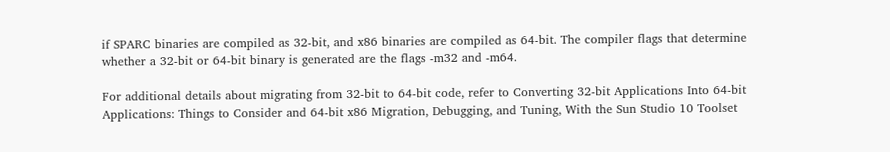if SPARC binaries are compiled as 32-bit, and x86 binaries are compiled as 64-bit. The compiler flags that determine whether a 32-bit or 64-bit binary is generated are the flags -m32 and -m64.

For additional details about migrating from 32-bit to 64-bit code, refer to Converting 32-bit Applications Into 64-bit Applications: Things to Consider and 64-bit x86 Migration, Debugging, and Tuning, With the Sun Studio 10 Toolset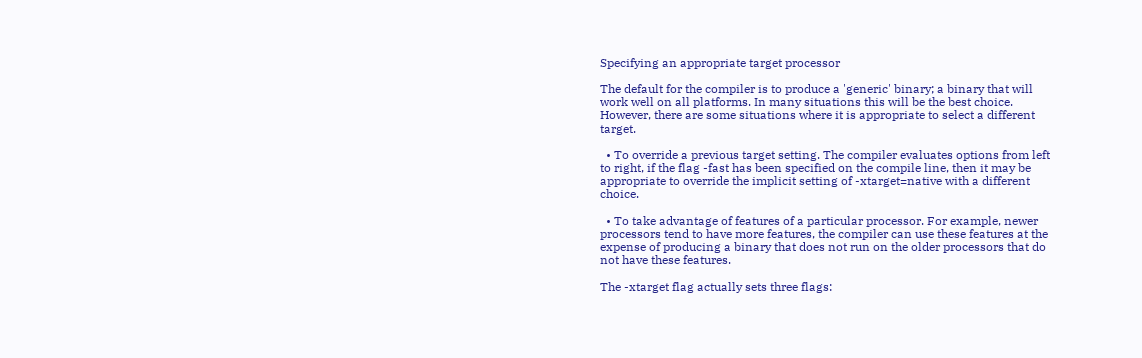Specifying an appropriate target processor

The default for the compiler is to produce a 'generic' binary; a binary that will work well on all platforms. In many situations this will be the best choice. However, there are some situations where it is appropriate to select a different target.

  • To override a previous target setting. The compiler evaluates options from left to right, if the flag -fast has been specified on the compile line, then it may be appropriate to override the implicit setting of -xtarget=native with a different choice.

  • To take advantage of features of a particular processor. For example, newer processors tend to have more features, the compiler can use these features at the expense of producing a binary that does not run on the older processors that do not have these features.

The -xtarget flag actually sets three flags: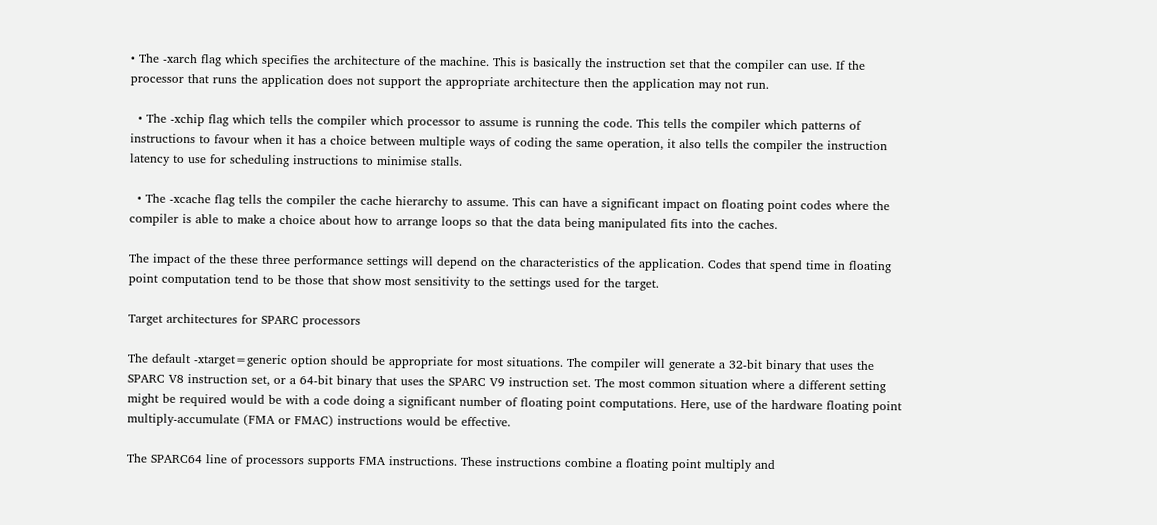• The -xarch flag which specifies the architecture of the machine. This is basically the instruction set that the compiler can use. If the processor that runs the application does not support the appropriate architecture then the application may not run.

  • The -xchip flag which tells the compiler which processor to assume is running the code. This tells the compiler which patterns of instructions to favour when it has a choice between multiple ways of coding the same operation, it also tells the compiler the instruction latency to use for scheduling instructions to minimise stalls.

  • The -xcache flag tells the compiler the cache hierarchy to assume. This can have a significant impact on floating point codes where the compiler is able to make a choice about how to arrange loops so that the data being manipulated fits into the caches.

The impact of the these three performance settings will depend on the characteristics of the application. Codes that spend time in floating point computation tend to be those that show most sensitivity to the settings used for the target.

Target architectures for SPARC processors

The default -xtarget=generic option should be appropriate for most situations. The compiler will generate a 32-bit binary that uses the SPARC V8 instruction set, or a 64-bit binary that uses the SPARC V9 instruction set. The most common situation where a different setting might be required would be with a code doing a significant number of floating point computations. Here, use of the hardware floating point multiply-accumulate (FMA or FMAC) instructions would be effective.

The SPARC64 line of processors supports FMA instructions. These instructions combine a floating point multiply and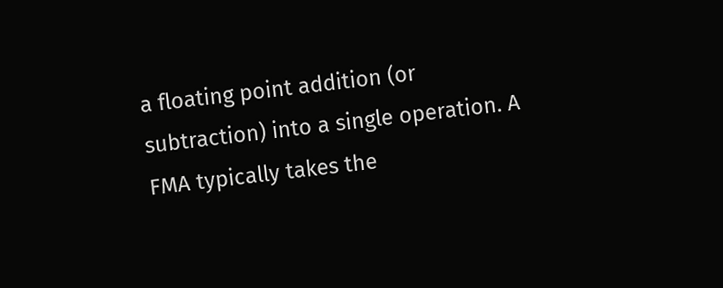a floating point addition (or subtraction) into a single operation. A FMA typically takes the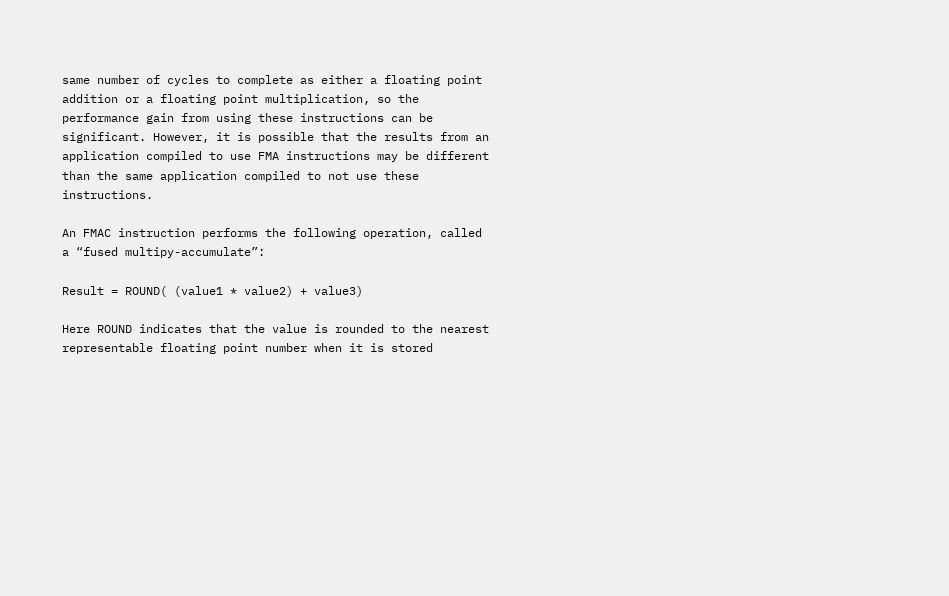same number of cycles to complete as either a floating point addition or a floating point multiplication, so the performance gain from using these instructions can be significant. However, it is possible that the results from an application compiled to use FMA instructions may be different than the same application compiled to not use these instructions.

An FMAC instruction performs the following operation, called a “fused multipy-accumulate”:

Result = ROUND( (value1 * value2) + value3)

Here ROUND indicates that the value is rounded to the nearest representable floating point number when it is stored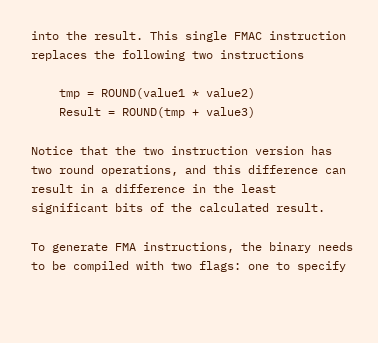into the result. This single FMAC instruction replaces the following two instructions

    tmp = ROUND(value1 * value2)
    Result = ROUND(tmp + value3)

Notice that the two instruction version has two round operations, and this difference can result in a difference in the least significant bits of the calculated result.

To generate FMA instructions, the binary needs to be compiled with two flags: one to specify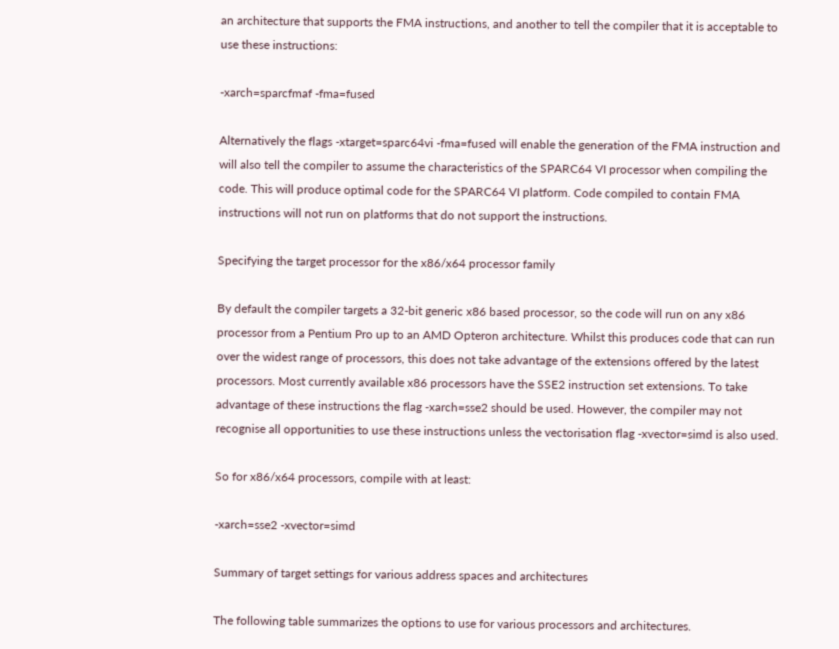an architecture that supports the FMA instructions, and another to tell the compiler that it is acceptable to use these instructions:

-xarch=sparcfmaf -fma=fused

Alternatively the flags -xtarget=sparc64vi -fma=fused will enable the generation of the FMA instruction and will also tell the compiler to assume the characteristics of the SPARC64 VI processor when compiling the code. This will produce optimal code for the SPARC64 VI platform. Code compiled to contain FMA instructions will not run on platforms that do not support the instructions.

Specifying the target processor for the x86/x64 processor family

By default the compiler targets a 32-bit generic x86 based processor, so the code will run on any x86 processor from a Pentium Pro up to an AMD Opteron architecture. Whilst this produces code that can run over the widest range of processors, this does not take advantage of the extensions offered by the latest processors. Most currently available x86 processors have the SSE2 instruction set extensions. To take advantage of these instructions the flag -xarch=sse2 should be used. However, the compiler may not recognise all opportunities to use these instructions unless the vectorisation flag -xvector=simd is also used.

So for x86/x64 processors, compile with at least:

-xarch=sse2 -xvector=simd

Summary of target settings for various address spaces and architectures

The following table summarizes the options to use for various processors and architectures.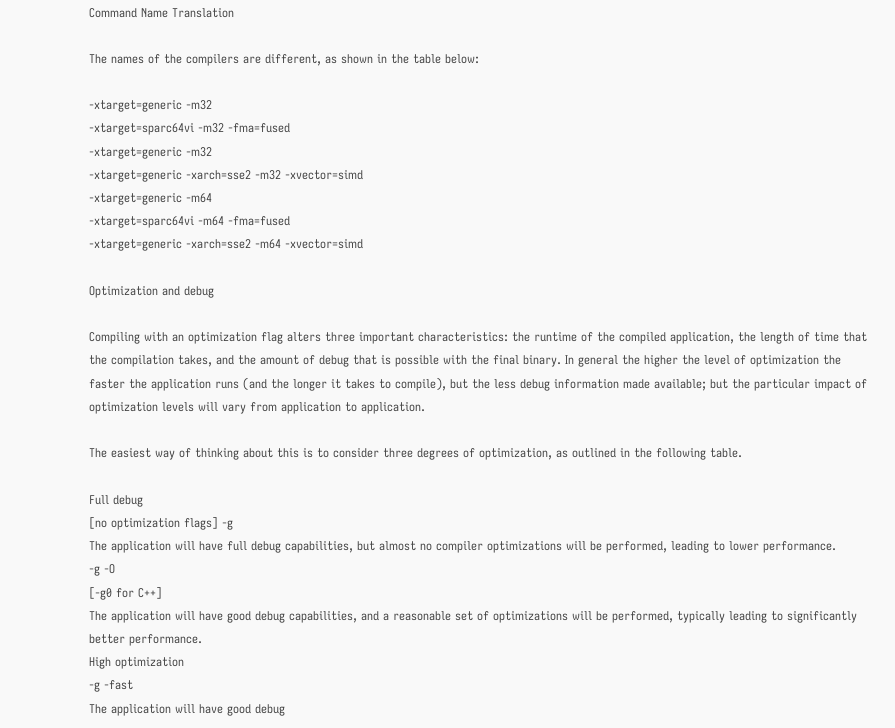Command Name Translation

The names of the compilers are different, as shown in the table below:

-xtarget=generic -m32
-xtarget=sparc64vi -m32 -fma=fused
-xtarget=generic -m32
-xtarget=generic -xarch=sse2 -m32 -xvector=simd
-xtarget=generic -m64
-xtarget=sparc64vi -m64 -fma=fused
-xtarget=generic -xarch=sse2 -m64 -xvector=simd

Optimization and debug

Compiling with an optimization flag alters three important characteristics: the runtime of the compiled application, the length of time that the compilation takes, and the amount of debug that is possible with the final binary. In general the higher the level of optimization the faster the application runs (and the longer it takes to compile), but the less debug information made available; but the particular impact of optimization levels will vary from application to application.

The easiest way of thinking about this is to consider three degrees of optimization, as outlined in the following table.

Full debug
[no optimization flags] -g
The application will have full debug capabilities, but almost no compiler optimizations will be performed, leading to lower performance.
-g -O
[-g0 for C++]
The application will have good debug capabilities, and a reasonable set of optimizations will be performed, typically leading to significantly better performance.
High optimization
-g -fast
The application will have good debug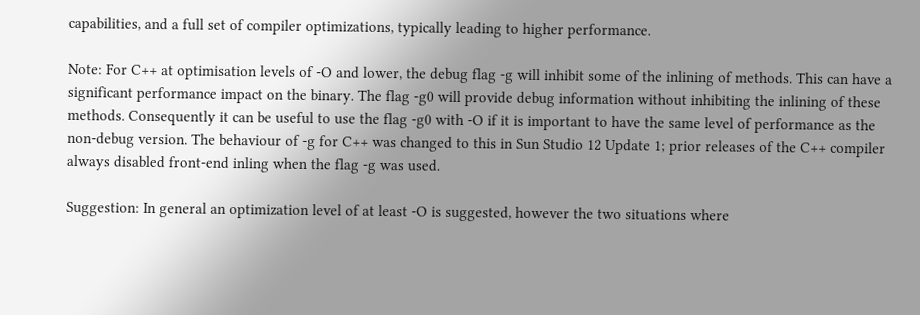capabilities, and a full set of compiler optimizations, typically leading to higher performance.

Note: For C++ at optimisation levels of -O and lower, the debug flag -g will inhibit some of the inlining of methods. This can have a significant performance impact on the binary. The flag -g0 will provide debug information without inhibiting the inlining of these methods. Consequently it can be useful to use the flag -g0 with -O if it is important to have the same level of performance as the non-debug version. The behaviour of -g for C++ was changed to this in Sun Studio 12 Update 1; prior releases of the C++ compiler always disabled front-end inling when the flag -g was used.

Suggestion: In general an optimization level of at least -O is suggested, however the two situations where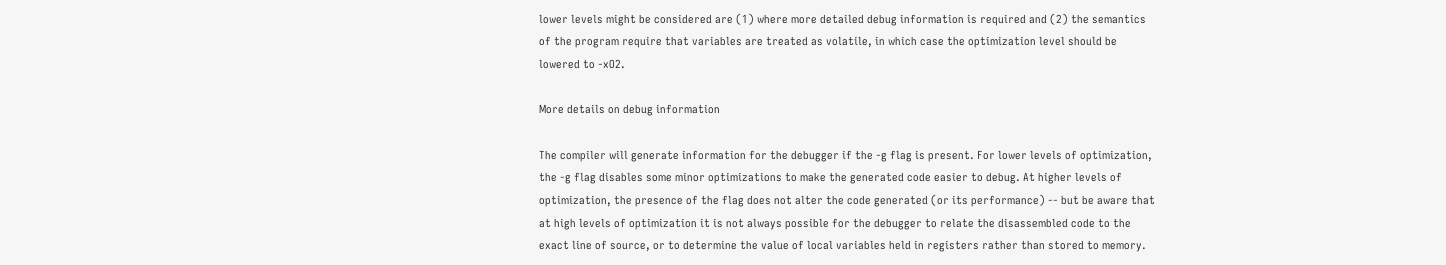lower levels might be considered are (1) where more detailed debug information is required and (2) the semantics of the program require that variables are treated as volatile, in which case the optimization level should be lowered to -xO2.

More details on debug information

The compiler will generate information for the debugger if the -g flag is present. For lower levels of optimization, the -g flag disables some minor optimizations to make the generated code easier to debug. At higher levels of optimization, the presence of the flag does not alter the code generated (or its performance) -- but be aware that at high levels of optimization it is not always possible for the debugger to relate the disassembled code to the exact line of source, or to determine the value of local variables held in registers rather than stored to memory.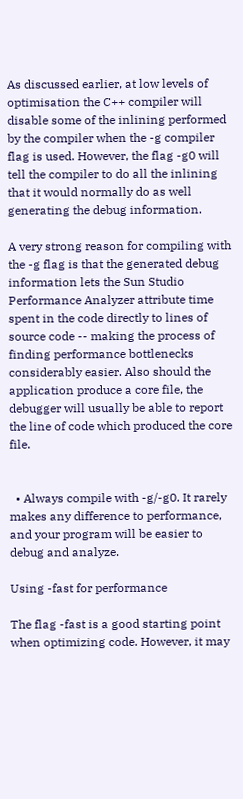As discussed earlier, at low levels of optimisation the C++ compiler will disable some of the inlining performed by the compiler when the -g compiler flag is used. However, the flag -g0 will tell the compiler to do all the inlining that it would normally do as well generating the debug information.

A very strong reason for compiling with the -g flag is that the generated debug information lets the Sun Studio Performance Analyzer attribute time spent in the code directly to lines of source code -- making the process of finding performance bottlenecks considerably easier. Also should the application produce a core file, the debugger will usually be able to report the line of code which produced the core file.


  • Always compile with -g/-g0. It rarely makes any difference to performance, and your program will be easier to debug and analyze.

Using -fast for performance

The flag -fast is a good starting point when optimizing code. However, it may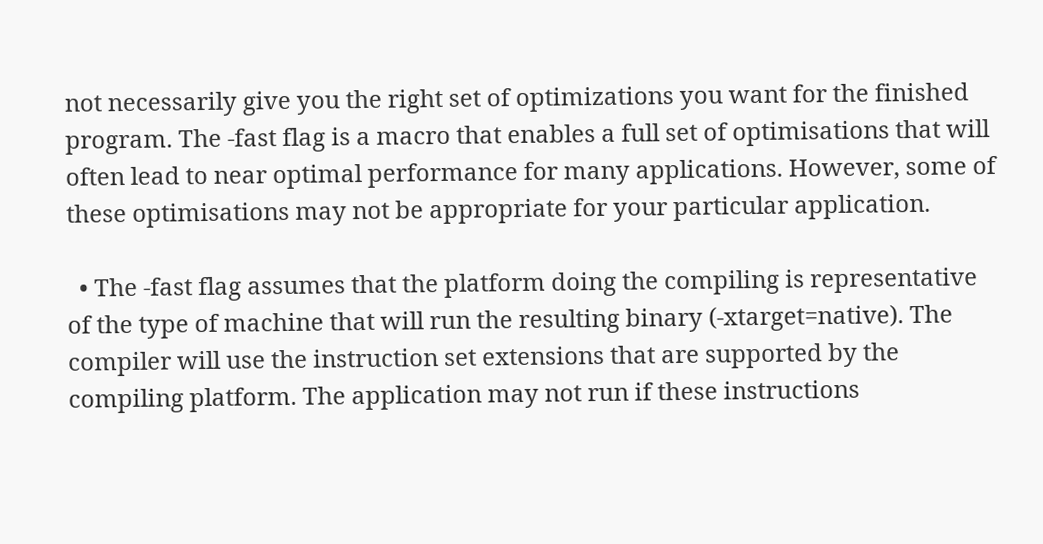not necessarily give you the right set of optimizations you want for the finished program. The -fast flag is a macro that enables a full set of optimisations that will often lead to near optimal performance for many applications. However, some of these optimisations may not be appropriate for your particular application.

  • The -fast flag assumes that the platform doing the compiling is representative of the type of machine that will run the resulting binary (-xtarget=native). The compiler will use the instruction set extensions that are supported by the compiling platform. The application may not run if these instructions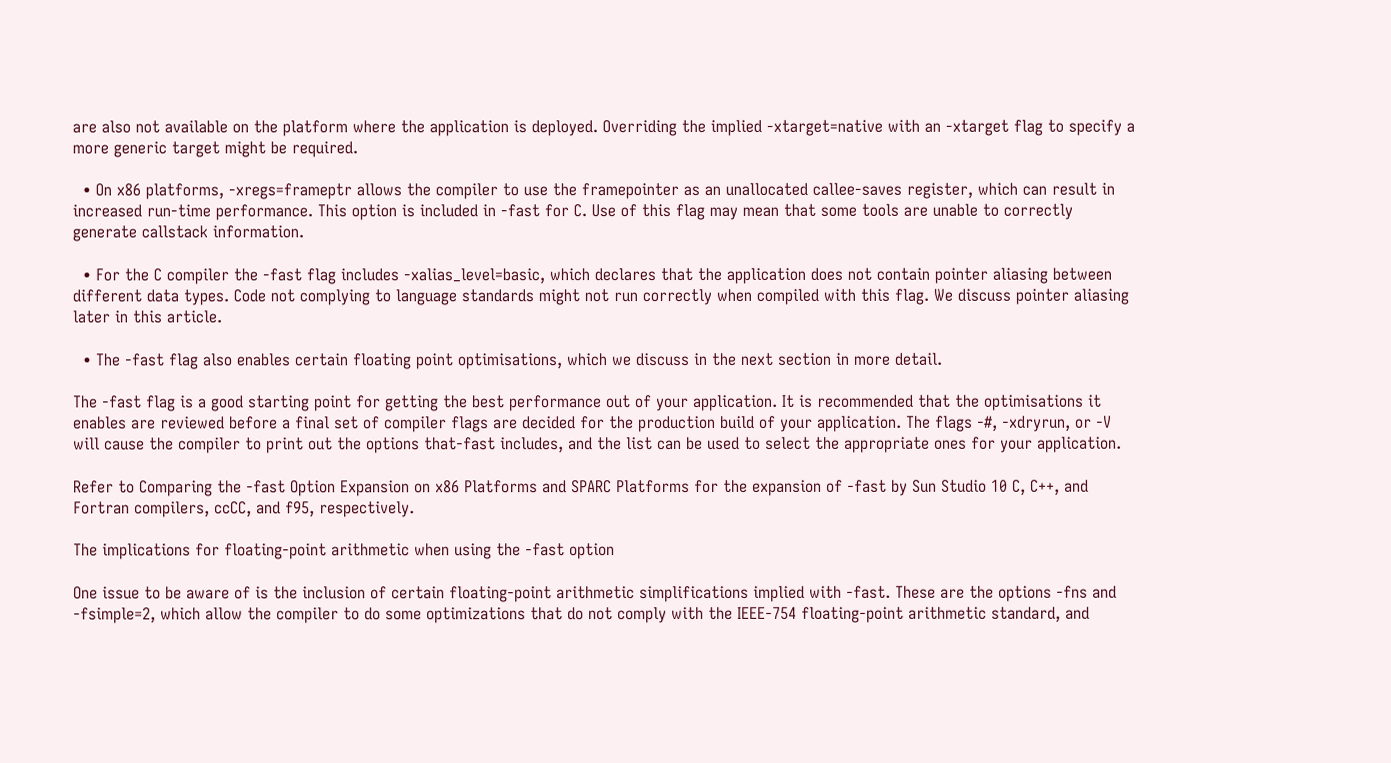are also not available on the platform where the application is deployed. Overriding the implied -xtarget=native with an -xtarget flag to specify a more generic target might be required.

  • On x86 platforms, -xregs=frameptr allows the compiler to use the framepointer as an unallocated callee-saves register, which can result in increased run-time performance. This option is included in -fast for C. Use of this flag may mean that some tools are unable to correctly generate callstack information.

  • For the C compiler the -fast flag includes -xalias_level=basic, which declares that the application does not contain pointer aliasing between different data types. Code not complying to language standards might not run correctly when compiled with this flag. We discuss pointer aliasing later in this article.

  • The -fast flag also enables certain floating point optimisations, which we discuss in the next section in more detail.

The -fast flag is a good starting point for getting the best performance out of your application. It is recommended that the optimisations it enables are reviewed before a final set of compiler flags are decided for the production build of your application. The flags -#, -xdryrun, or -V will cause the compiler to print out the options that-fast includes, and the list can be used to select the appropriate ones for your application.

Refer to Comparing the -fast Option Expansion on x86 Platforms and SPARC Platforms for the expansion of -fast by Sun Studio 10 C, C++, and Fortran compilers, ccCC, and f95, respectively.

The implications for floating-point arithmetic when using the -fast option

One issue to be aware of is the inclusion of certain floating-point arithmetic simplifications implied with -fast. These are the options -fns and -fsimple=2, which allow the compiler to do some optimizations that do not comply with the IEEE-754 floating-point arithmetic standard, and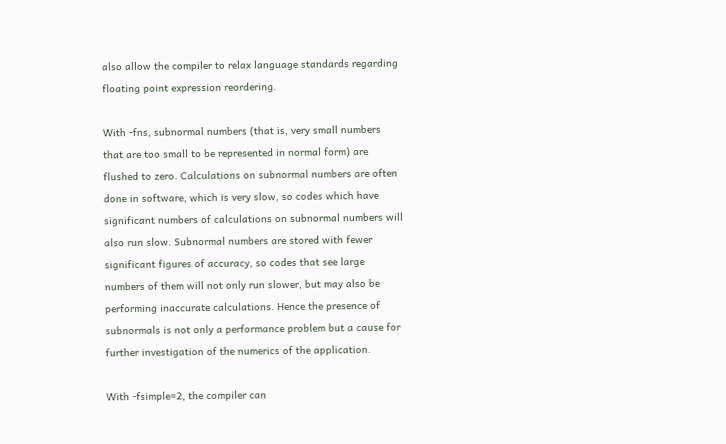also allow the compiler to relax language standards regarding floating point expression reordering.

With -fns, subnormal numbers (that is, very small numbers that are too small to be represented in normal form) are flushed to zero. Calculations on subnormal numbers are often done in software, which is very slow, so codes which have significant numbers of calculations on subnormal numbers will also run slow. Subnormal numbers are stored with fewer significant figures of accuracy, so codes that see large numbers of them will not only run slower, but may also be performing inaccurate calculations. Hence the presence of subnormals is not only a performance problem but a cause for further investigation of the numerics of the application.

With -fsimple=2, the compiler can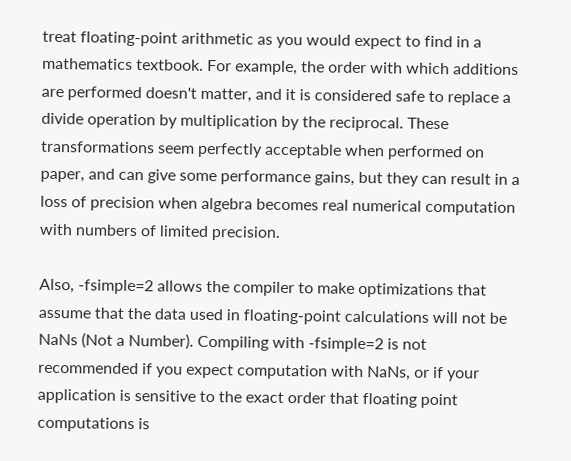treat floating-point arithmetic as you would expect to find in a mathematics textbook. For example, the order with which additions are performed doesn't matter, and it is considered safe to replace a divide operation by multiplication by the reciprocal. These transformations seem perfectly acceptable when performed on paper, and can give some performance gains, but they can result in a loss of precision when algebra becomes real numerical computation with numbers of limited precision.

Also, -fsimple=2 allows the compiler to make optimizations that assume that the data used in floating-point calculations will not be NaNs (Not a Number). Compiling with -fsimple=2 is not recommended if you expect computation with NaNs, or if your application is sensitive to the exact order that floating point computations is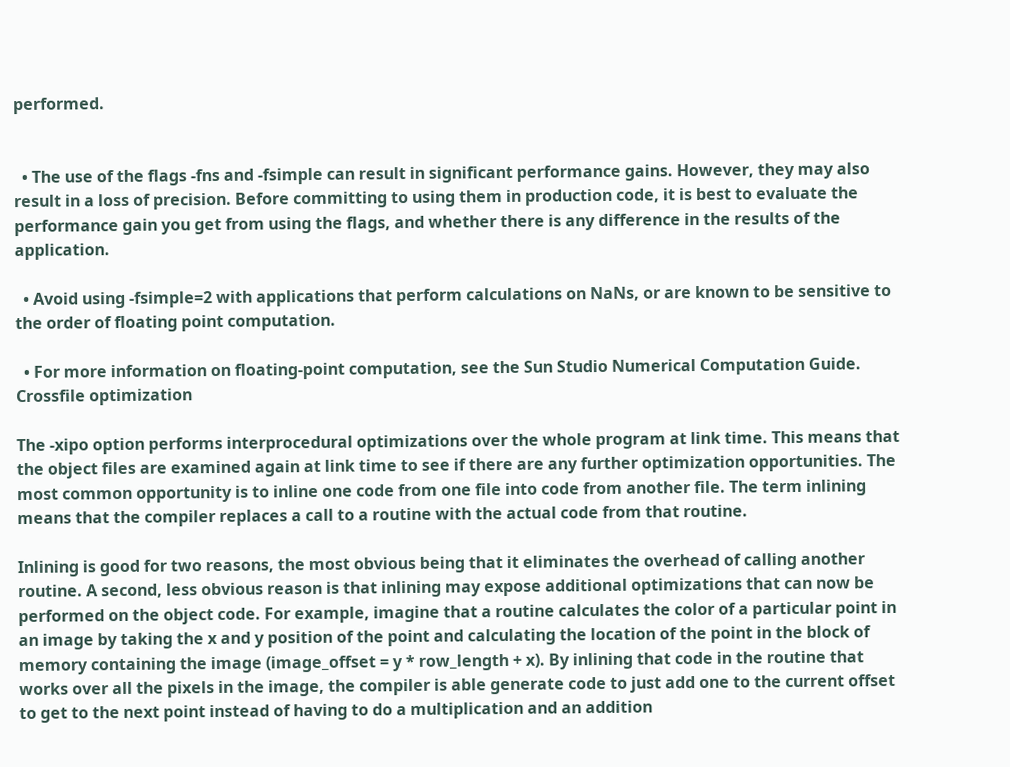performed.


  • The use of the flags -fns and -fsimple can result in significant performance gains. However, they may also result in a loss of precision. Before committing to using them in production code, it is best to evaluate the performance gain you get from using the flags, and whether there is any difference in the results of the application.

  • Avoid using -fsimple=2 with applications that perform calculations on NaNs, or are known to be sensitive to the order of floating point computation.

  • For more information on floating-point computation, see the Sun Studio Numerical Computation Guide.
Crossfile optimization

The -xipo option performs interprocedural optimizations over the whole program at link time. This means that the object files are examined again at link time to see if there are any further optimization opportunities. The most common opportunity is to inline one code from one file into code from another file. The term inlining means that the compiler replaces a call to a routine with the actual code from that routine.

Inlining is good for two reasons, the most obvious being that it eliminates the overhead of calling another routine. A second, less obvious reason is that inlining may expose additional optimizations that can now be performed on the object code. For example, imagine that a routine calculates the color of a particular point in an image by taking the x and y position of the point and calculating the location of the point in the block of memory containing the image (image_offset = y * row_length + x). By inlining that code in the routine that works over all the pixels in the image, the compiler is able generate code to just add one to the current offset to get to the next point instead of having to do a multiplication and an addition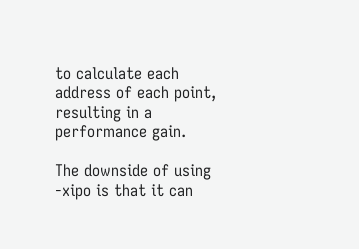to calculate each address of each point, resulting in a performance gain.

The downside of using -xipo is that it can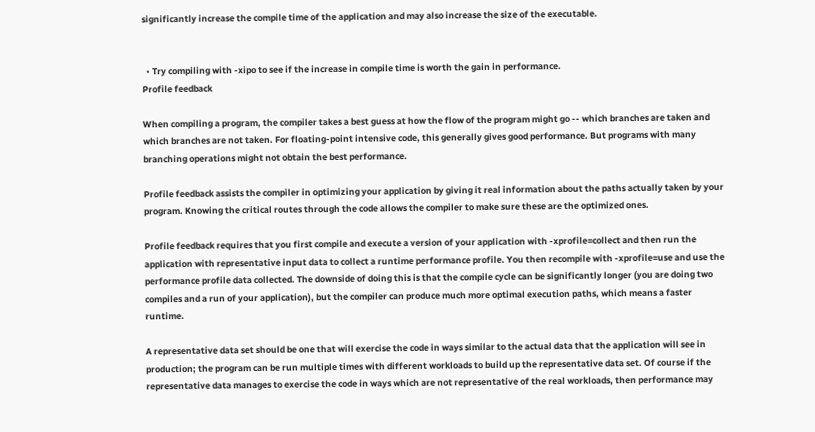significantly increase the compile time of the application and may also increase the size of the executable.


  • Try compiling with -xipo to see if the increase in compile time is worth the gain in performance.
Profile feedback

When compiling a program, the compiler takes a best guess at how the flow of the program might go -- which branches are taken and which branches are not taken. For floating-point intensive code, this generally gives good performance. But programs with many branching operations might not obtain the best performance.

Profile feedback assists the compiler in optimizing your application by giving it real information about the paths actually taken by your program. Knowing the critical routes through the code allows the compiler to make sure these are the optimized ones.

Profile feedback requires that you first compile and execute a version of your application with -xprofile=collect and then run the application with representative input data to collect a runtime performance profile. You then recompile with -xprofile=use and use the performance profile data collected. The downside of doing this is that the compile cycle can be significantly longer (you are doing two compiles and a run of your application), but the compiler can produce much more optimal execution paths, which means a faster runtime.

A representative data set should be one that will exercise the code in ways similar to the actual data that the application will see in production; the program can be run multiple times with different workloads to build up the representative data set. Of course if the representative data manages to exercise the code in ways which are not representative of the real workloads, then performance may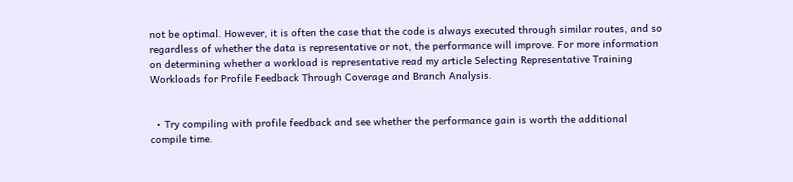not be optimal. However, it is often the case that the code is always executed through similar routes, and so regardless of whether the data is representative or not, the performance will improve. For more information on determining whether a workload is representative read my article Selecting Representative Training Workloads for Profile Feedback Through Coverage and Branch Analysis.


  • Try compiling with profile feedback and see whether the performance gain is worth the additional compile time.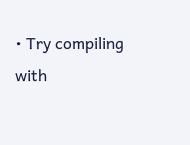• Try compiling with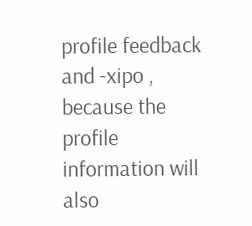profile feedback and -xipo , because the profile information will also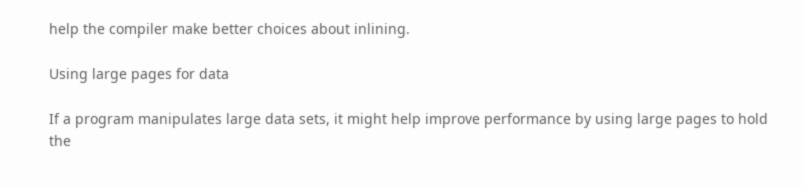help the compiler make better choices about inlining.

Using large pages for data

If a program manipulates large data sets, it might help improve performance by using large pages to hold the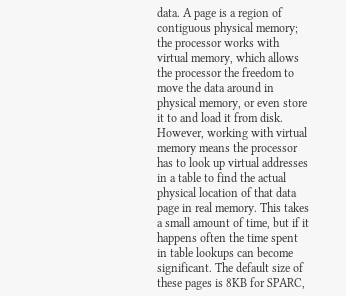data. A page is a region of contiguous physical memory; the processor works with virtual memory, which allows the processor the freedom to move the data around in physical memory, or even store it to and load it from disk. However, working with virtual memory means the processor has to look up virtual addresses in a table to find the actual physical location of that data page in real memory. This takes a small amount of time, but if it happens often the time spent in table lookups can become significant. The default size of these pages is 8KB for SPARC,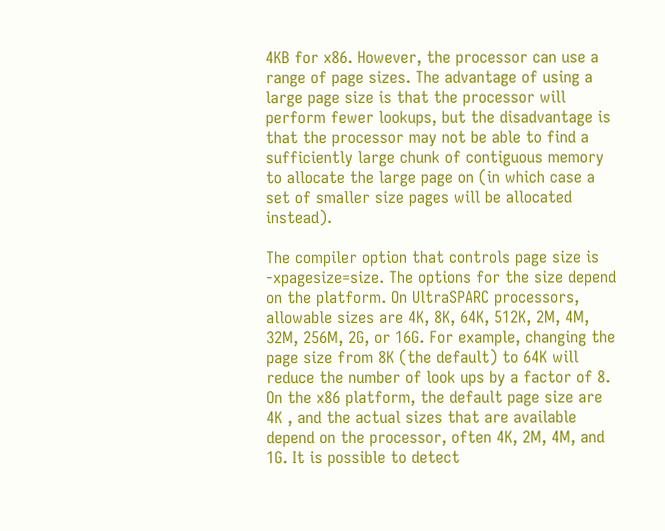4KB for x86. However, the processor can use a range of page sizes. The advantage of using a large page size is that the processor will perform fewer lookups, but the disadvantage is that the processor may not be able to find a sufficiently large chunk of contiguous memory to allocate the large page on (in which case a set of smaller size pages will be allocated instead).

The compiler option that controls page size is -xpagesize=size. The options for the size depend on the platform. On UltraSPARC processors, allowable sizes are 4K, 8K, 64K, 512K, 2M, 4M, 32M, 256M, 2G, or 16G. For example, changing the page size from 8K (the default) to 64K will reduce the number of look ups by a factor of 8. On the x86 platform, the default page size are 4K , and the actual sizes that are available depend on the processor, often 4K, 2M, 4M, and 1G. It is possible to detect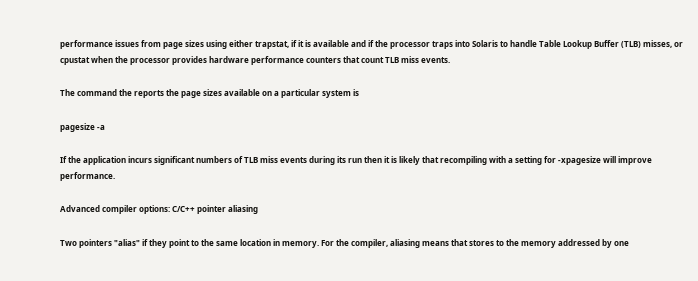performance issues from page sizes using either trapstat, if it is available and if the processor traps into Solaris to handle Table Lookup Buffer (TLB) misses, or cpustat when the processor provides hardware performance counters that count TLB miss events.

The command the reports the page sizes available on a particular system is

pagesize -a

If the application incurs significant numbers of TLB miss events during its run then it is likely that recompiling with a setting for -xpagesize will improve performance.

Advanced compiler options: C/C++ pointer aliasing

Two pointers "alias" if they point to the same location in memory. For the compiler, aliasing means that stores to the memory addressed by one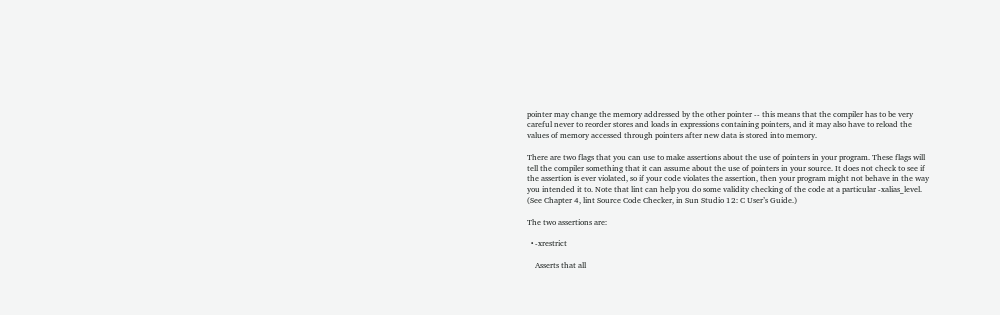pointer may change the memory addressed by the other pointer -- this means that the compiler has to be very careful never to reorder stores and loads in expressions containing pointers, and it may also have to reload the values of memory accessed through pointers after new data is stored into memory.

There are two flags that you can use to make assertions about the use of pointers in your program. These flags will tell the compiler something that it can assume about the use of pointers in your source. It does not check to see if the assertion is ever violated, so if your code violates the assertion, then your program might not behave in the way you intended it to. Note that lint can help you do some validity checking of the code at a particular -xalias_level. (See Chapter 4, lint Source Code Checker, in Sun Studio 12: C User’s Guide.)

The two assertions are:

  • -xrestrict

    Asserts that all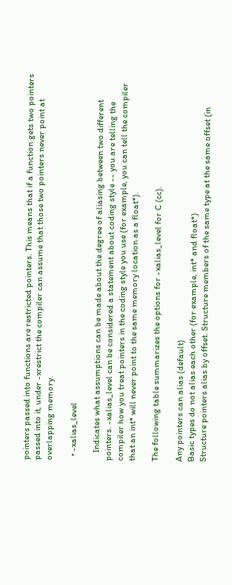pointers passed into functions are restricted pointers. This means that if a function gets two pointers passed into it, under -xrestrict the compiler can assume that those two pointers never point at overlapping memory.

  • -xalias_level

    Indicates what assumptions can be made about the degree of aliasing between two different pointers. -xalias_level can be considered a statement about coding style -- you are telling the compiler how you treat pointers in the coding style you use (for example, you can tell the compiler that an int* will never point to the same memory location as a float*).

The following table summarizes the options for -xalias_level for C (cc).

Any pointers can alias (default)
Basic types do not alias each other (for example, int* and float*)
Structure pointers alias by offset. Structure members of the same type at the same offset (in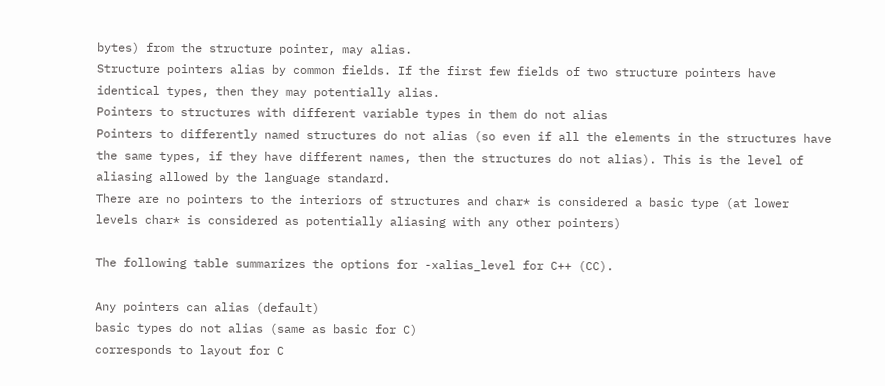bytes) from the structure pointer, may alias.
Structure pointers alias by common fields. If the first few fields of two structure pointers have identical types, then they may potentially alias.
Pointers to structures with different variable types in them do not alias
Pointers to differently named structures do not alias (so even if all the elements in the structures have the same types, if they have different names, then the structures do not alias). This is the level of aliasing allowed by the language standard.
There are no pointers to the interiors of structures and char* is considered a basic type (at lower levels char* is considered as potentially aliasing with any other pointers)

The following table summarizes the options for -xalias_level for C++ (CC).

Any pointers can alias (default)
basic types do not alias (same as basic for C)
corresponds to layout for C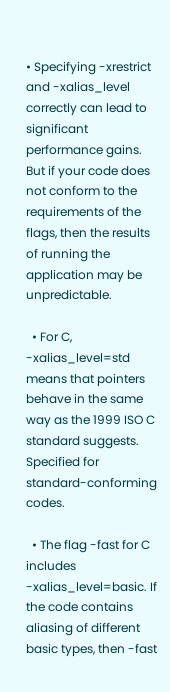• Specifying -xrestrict and -xalias_level correctly can lead to significant performance gains. But if your code does not conform to the requirements of the flags, then the results of running the application may be unpredictable.

  • For C, -xalias_level=std means that pointers behave in the same way as the 1999 ISO C standard suggests. Specified for standard-conforming codes.

  • The flag -fast for C includes -xalias_level=basic. If the code contains aliasing of different basic types, then -fast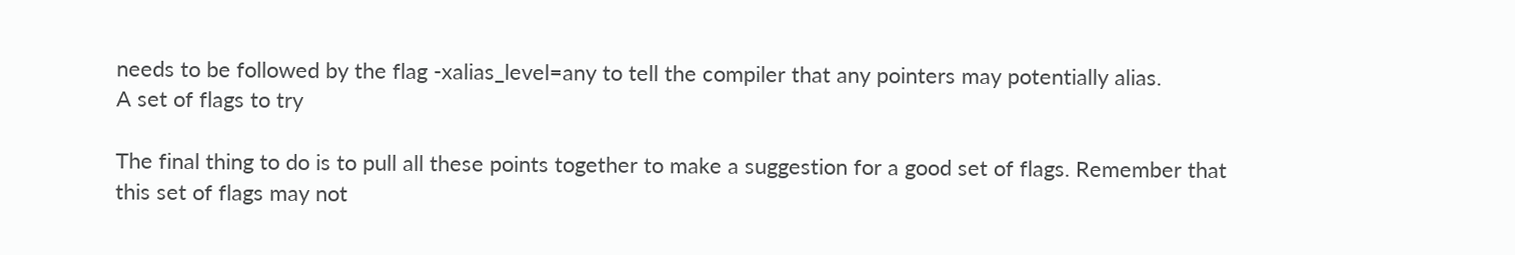needs to be followed by the flag -xalias_level=any to tell the compiler that any pointers may potentially alias.
A set of flags to try

The final thing to do is to pull all these points together to make a suggestion for a good set of flags. Remember that this set of flags may not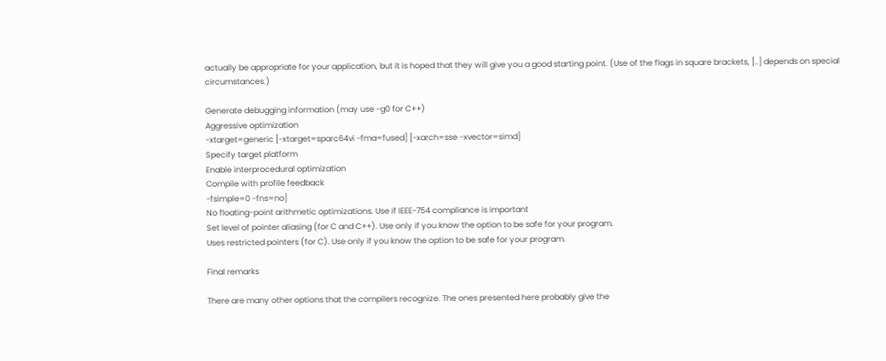actually be appropriate for your application, but it is hoped that they will give you a good starting point. (Use of the flags in square brackets, [..] depends on special circumstances.)

Generate debugging information (may use -g0 for C++)
Aggressive optimization
-xtarget=generic [-xtarget=sparc64vi -fma=fused] [-xarch=sse -xvector=simd]
Specify target platform
Enable interprocedural optimization
Compile with profile feedback
-fsimple=0 -fns=no]
No floating-point arithmetic optimizations. Use if IEEE-754 compliance is important
Set level of pointer aliasing (for C and C++). Use only if you know the option to be safe for your program.
Uses restricted pointers (for C). Use only if you know the option to be safe for your program.

Final remarks

There are many other options that the compilers recognize. The ones presented here probably give the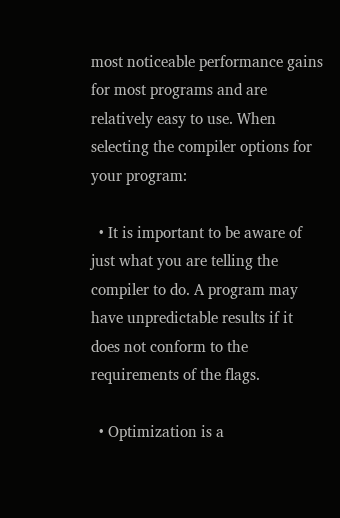most noticeable performance gains for most programs and are relatively easy to use. When selecting the compiler options for your program:

  • It is important to be aware of just what you are telling the compiler to do. A program may have unpredictable results if it does not conform to the requirements of the flags.

  • Optimization is a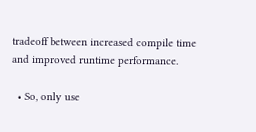tradeoff between increased compile time and improved runtime performance.

  • So, only use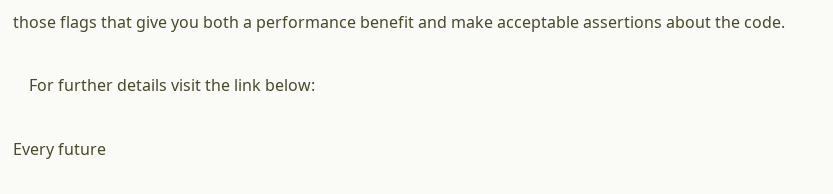those flags that give you both a performance benefit and make acceptable assertions about the code.


    For further details visit the link below:


Every future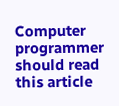Computer programmer should read this article